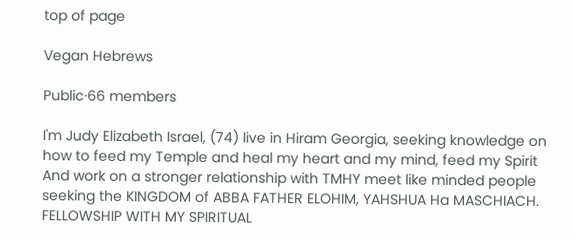top of page

Vegan Hebrews

Public·66 members

I'm Judy Elizabeth Israel, (74) live in Hiram Georgia, seeking knowledge on how to feed my Temple and heal my heart and my mind, feed my Spirit And work on a stronger relationship with TMHY meet like minded people seeking the KINGDOM of ABBA FATHER ELOHIM, YAHSHUA Ha MASCHIACH. FELLOWSHIP WITH MY SPIRITUAL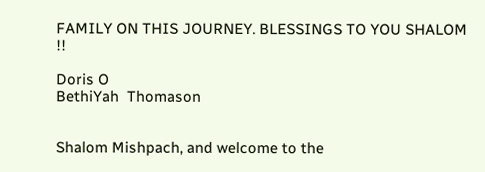FAMILY ON THIS JOURNEY. BLESSINGS TO YOU SHALOM !!

Doris O
BethiYah  Thomason


Shalom Mishpach, and welcome to the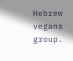Hebrew vegans group.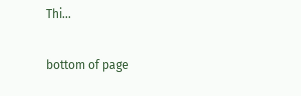Thi...


bottom of page